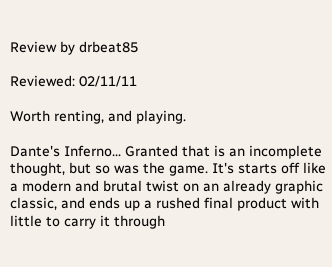Review by drbeat85

Reviewed: 02/11/11

Worth renting, and playing.

Dante's Inferno... Granted that is an incomplete thought, but so was the game. It's starts off like a modern and brutal twist on an already graphic classic, and ends up a rushed final product with little to carry it through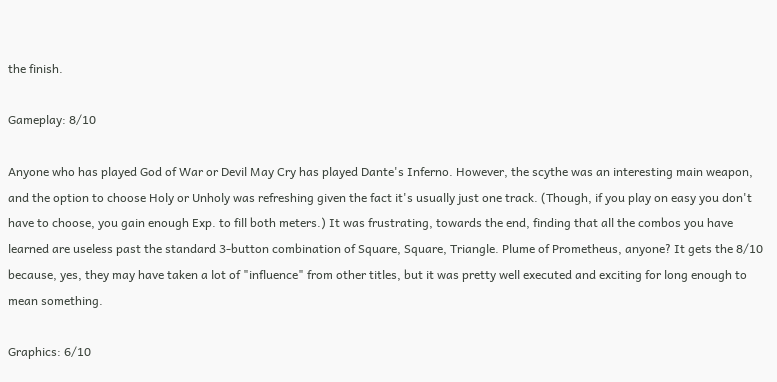the finish.

Gameplay: 8/10

Anyone who has played God of War or Devil May Cry has played Dante's Inferno. However, the scythe was an interesting main weapon, and the option to choose Holy or Unholy was refreshing given the fact it's usually just one track. (Though, if you play on easy you don't have to choose, you gain enough Exp. to fill both meters.) It was frustrating, towards the end, finding that all the combos you have learned are useless past the standard 3-button combination of Square, Square, Triangle. Plume of Prometheus, anyone? It gets the 8/10 because, yes, they may have taken a lot of "influence" from other titles, but it was pretty well executed and exciting for long enough to mean something.

Graphics: 6/10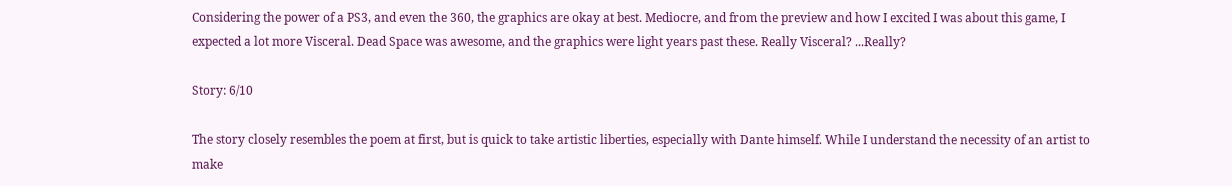Considering the power of a PS3, and even the 360, the graphics are okay at best. Mediocre, and from the preview and how I excited I was about this game, I expected a lot more Visceral. Dead Space was awesome, and the graphics were light years past these. Really Visceral? ...Really?

Story: 6/10

The story closely resembles the poem at first, but is quick to take artistic liberties, especially with Dante himself. While I understand the necessity of an artist to make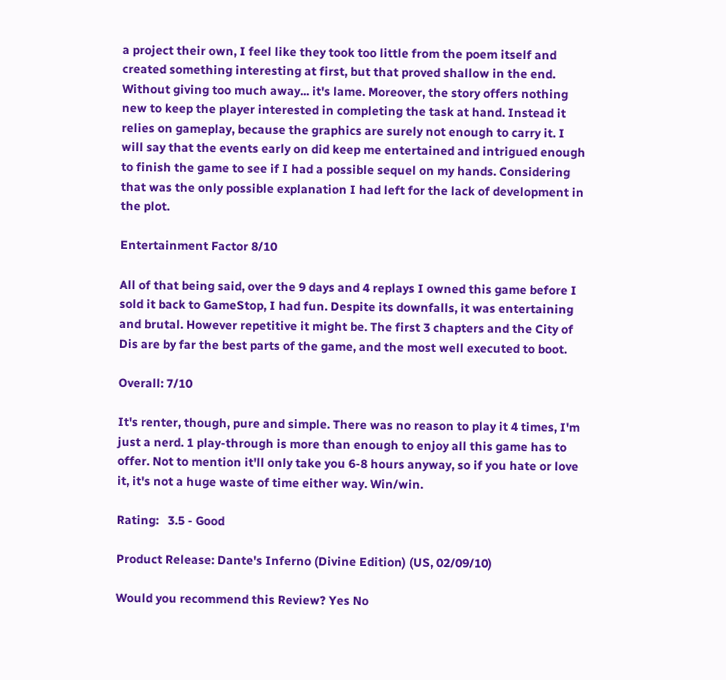a project their own, I feel like they took too little from the poem itself and created something interesting at first, but that proved shallow in the end. Without giving too much away... it's lame. Moreover, the story offers nothing new to keep the player interested in completing the task at hand. Instead it relies on gameplay, because the graphics are surely not enough to carry it. I will say that the events early on did keep me entertained and intrigued enough to finish the game to see if I had a possible sequel on my hands. Considering that was the only possible explanation I had left for the lack of development in the plot.

Entertainment Factor 8/10

All of that being said, over the 9 days and 4 replays I owned this game before I sold it back to GameStop, I had fun. Despite its downfalls, it was entertaining and brutal. However repetitive it might be. The first 3 chapters and the City of Dis are by far the best parts of the game, and the most well executed to boot.

Overall: 7/10

It's renter, though, pure and simple. There was no reason to play it 4 times, I'm just a nerd. 1 play-through is more than enough to enjoy all this game has to offer. Not to mention it'll only take you 6-8 hours anyway, so if you hate or love it, it's not a huge waste of time either way. Win/win.

Rating:   3.5 - Good

Product Release: Dante's Inferno (Divine Edition) (US, 02/09/10)

Would you recommend this Review? Yes No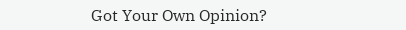Got Your Own Opinion?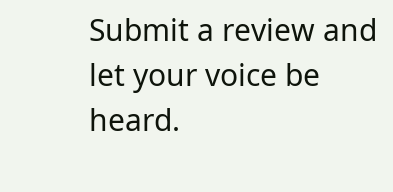Submit a review and let your voice be heard.